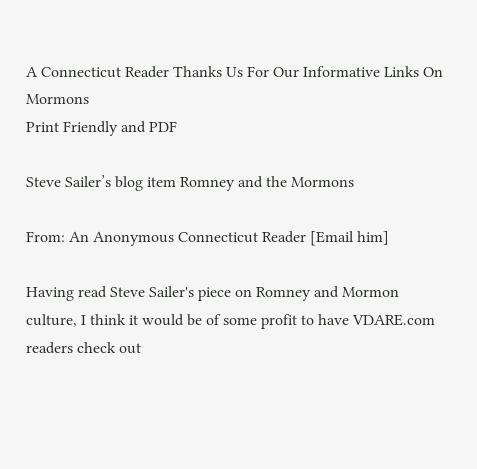A Connecticut Reader Thanks Us For Our Informative Links On Mormons
Print Friendly and PDF

Steve Sailer’s blog item Romney and the Mormons

From: An Anonymous Connecticut Reader [Email him]

Having read Steve Sailer's piece on Romney and Mormon culture, I think it would be of some profit to have VDARE.com readers check out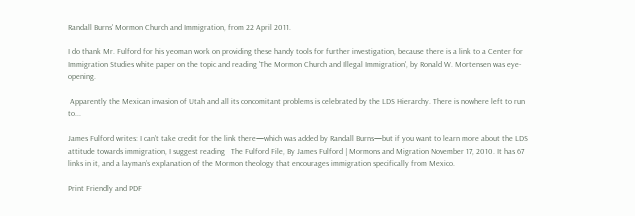Randall Burns' Mormon Church and Immigration, from 22 April 2011.

I do thank Mr. Fulford for his yeoman work on providing these handy tools for further investigation, because there is a link to a Center for Immigration Studies white paper on the topic and reading 'The Mormon Church and Illegal Immigration', by Ronald W. Mortensen was eye-opening.

 Apparently the Mexican invasion of Utah and all its concomitant problems is celebrated by the LDS Hierarchy. There is nowhere left to run to...

James Fulford writes: I can’t take credit for the link there—which was added by Randall Burns—but if you want to learn more about the LDS attitude towards immigration, I suggest reading   The Fulford File, By James Fulford | Mormons and Migration November 17, 2010. It has 67 links in it, and a layman’s explanation of the Mormon theology that encourages immigration specifically from Mexico.

Print Friendly and PDF